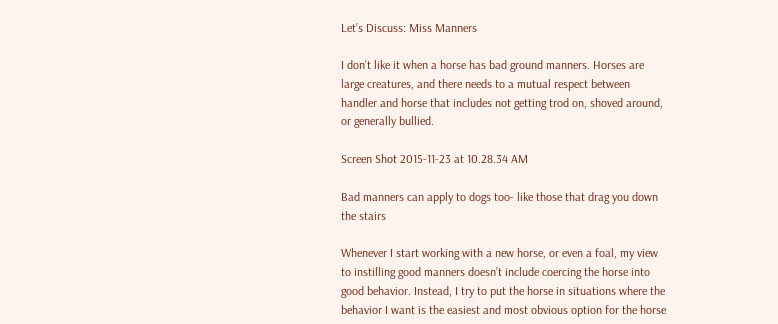Let’s Discuss: Miss Manners

I don’t like it when a horse has bad ground manners. Horses are large creatures, and there needs to a mutual respect between handler and horse that includes not getting trod on, shoved around, or generally bullied.

Screen Shot 2015-11-23 at 10.28.34 AM

Bad manners can apply to dogs too- like those that drag you down the stairs

Whenever I start working with a new horse, or even a foal, my view to instilling good manners doesn’t include coercing the horse into good behavior. Instead, I try to put the horse in situations where the behavior I want is the easiest and most obvious option for the horse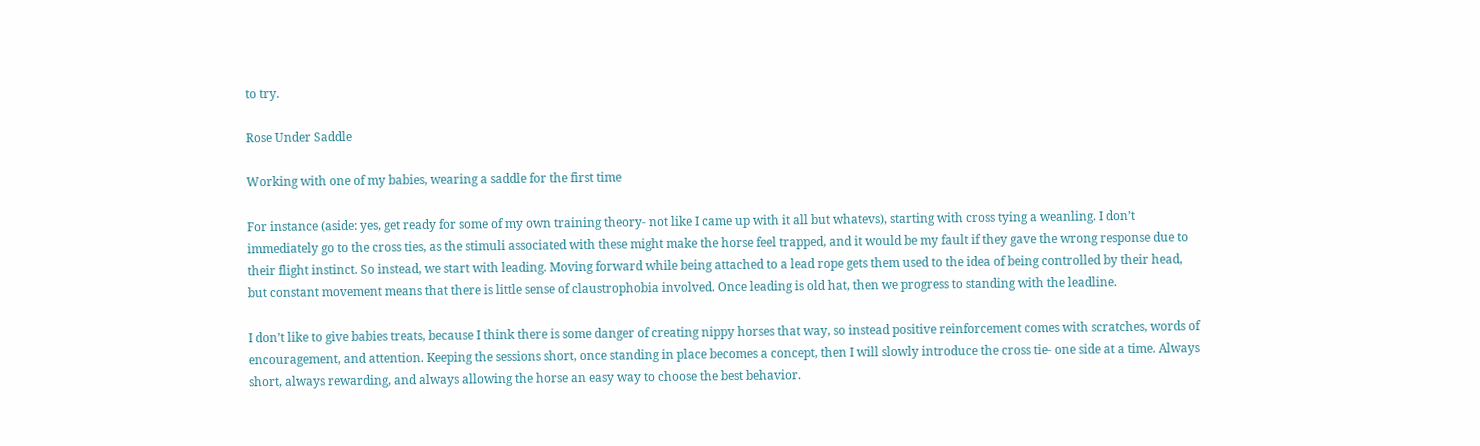to try.

Rose Under Saddle

Working with one of my babies, wearing a saddle for the first time

For instance (aside: yes, get ready for some of my own training theory- not like I came up with it all but whatevs), starting with cross tying a weanling. I don’t immediately go to the cross ties, as the stimuli associated with these might make the horse feel trapped, and it would be my fault if they gave the wrong response due to their flight instinct. So instead, we start with leading. Moving forward while being attached to a lead rope gets them used to the idea of being controlled by their head, but constant movement means that there is little sense of claustrophobia involved. Once leading is old hat, then we progress to standing with the leadline.

I don’t like to give babies treats, because I think there is some danger of creating nippy horses that way, so instead positive reinforcement comes with scratches, words of encouragement, and attention. Keeping the sessions short, once standing in place becomes a concept, then I will slowly introduce the cross tie- one side at a time. Always short, always rewarding, and always allowing the horse an easy way to choose the best behavior.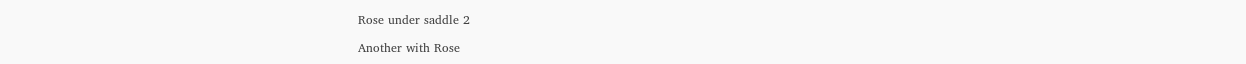Rose under saddle 2

Another with Rose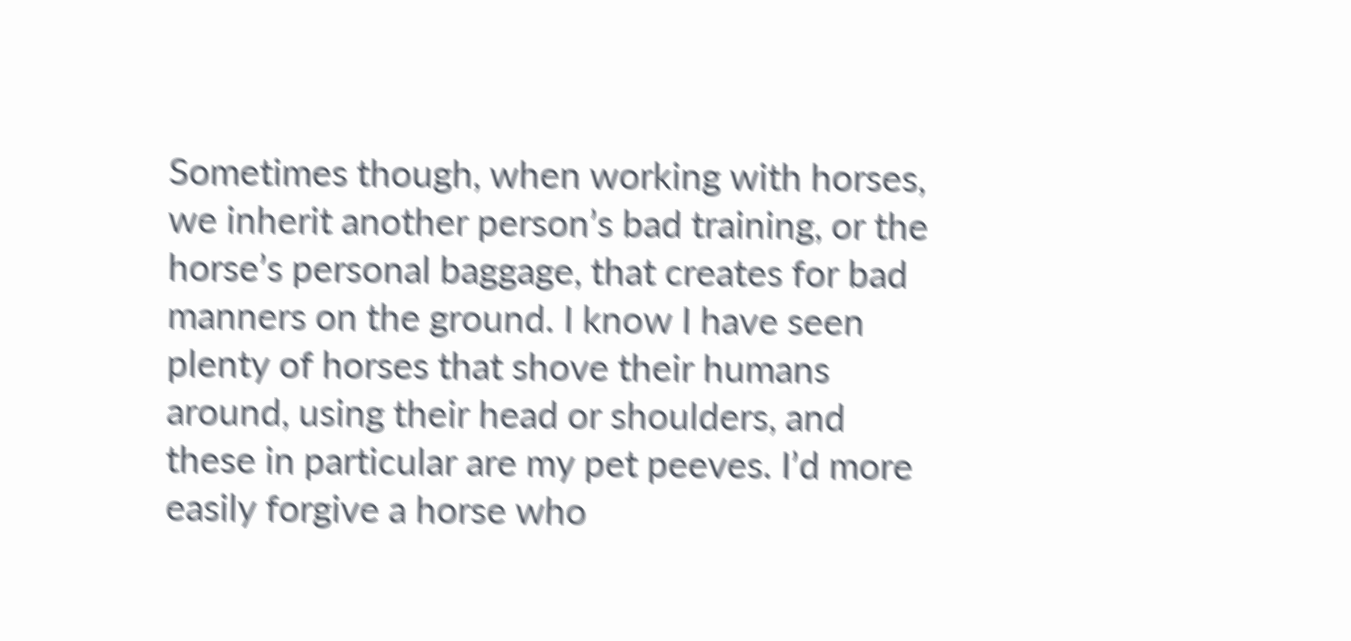Sometimes though, when working with horses, we inherit another person’s bad training, or the horse’s personal baggage, that creates for bad manners on the ground. I know I have seen plenty of horses that shove their humans around, using their head or shoulders, and these in particular are my pet peeves. I’d more easily forgive a horse who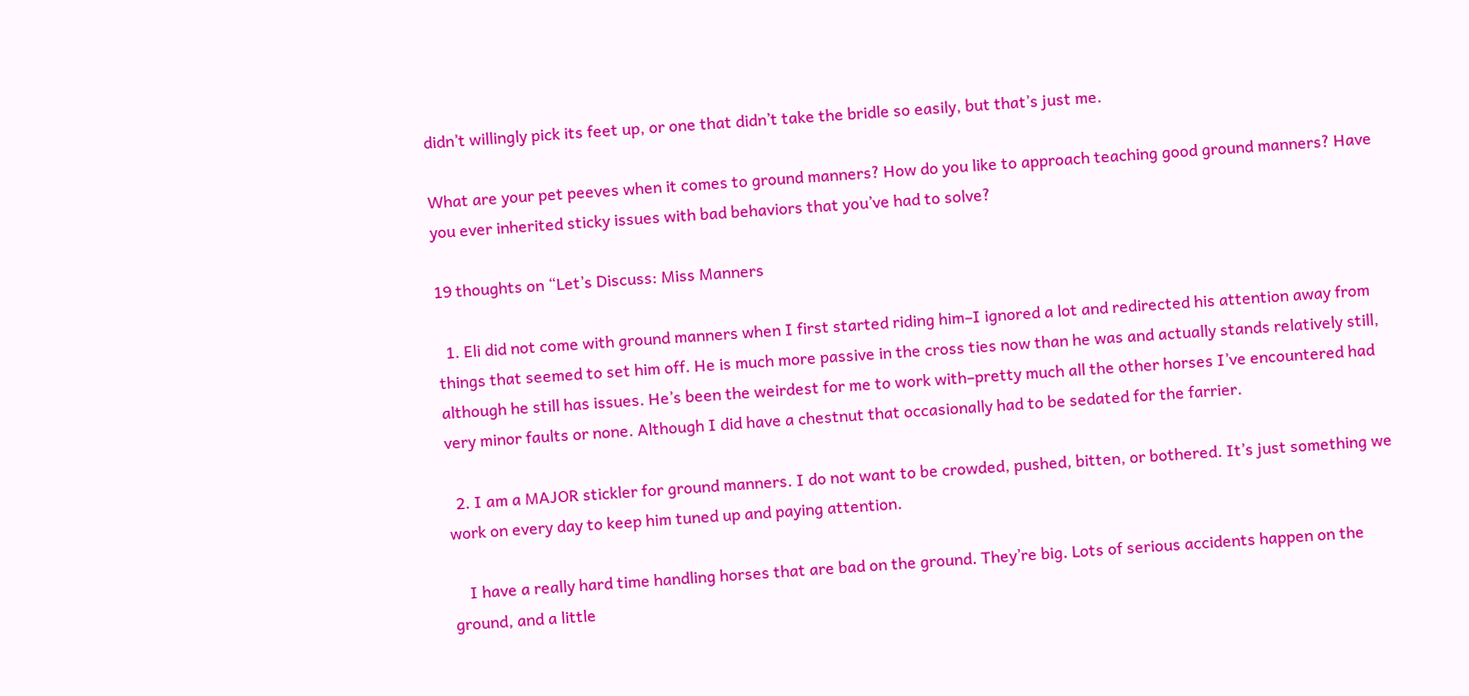didn’t willingly pick its feet up, or one that didn’t take the bridle so easily, but that’s just me.

What are your pet peeves when it comes to ground manners? How do you like to approach teaching good ground manners? Have you ever inherited sticky issues with bad behaviors that you’ve had to solve?

19 thoughts on “Let’s Discuss: Miss Manners

  1. Eli did not come with ground manners when I first started riding him–I ignored a lot and redirected his attention away from things that seemed to set him off. He is much more passive in the cross ties now than he was and actually stands relatively still, although he still has issues. He’s been the weirdest for me to work with–pretty much all the other horses I’ve encountered had very minor faults or none. Although I did have a chestnut that occasionally had to be sedated for the farrier.

  2. I am a MAJOR stickler for ground manners. I do not want to be crowded, pushed, bitten, or bothered. It’s just something we work on every day to keep him tuned up and paying attention.

    I have a really hard time handling horses that are bad on the ground. They’re big. Lots of serious accidents happen on the ground, and a little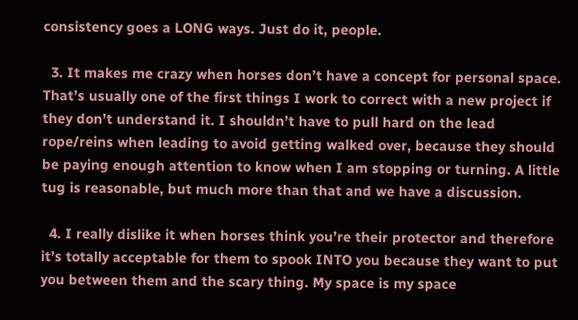consistency goes a LONG ways. Just do it, people.

  3. It makes me crazy when horses don’t have a concept for personal space. That’s usually one of the first things I work to correct with a new project if they don’t understand it. I shouldn’t have to pull hard on the lead rope/reins when leading to avoid getting walked over, because they should be paying enough attention to know when I am stopping or turning. A little tug is reasonable, but much more than that and we have a discussion.

  4. I really dislike it when horses think you’re their protector and therefore it’s totally acceptable for them to spook INTO you because they want to put you between them and the scary thing. My space is my space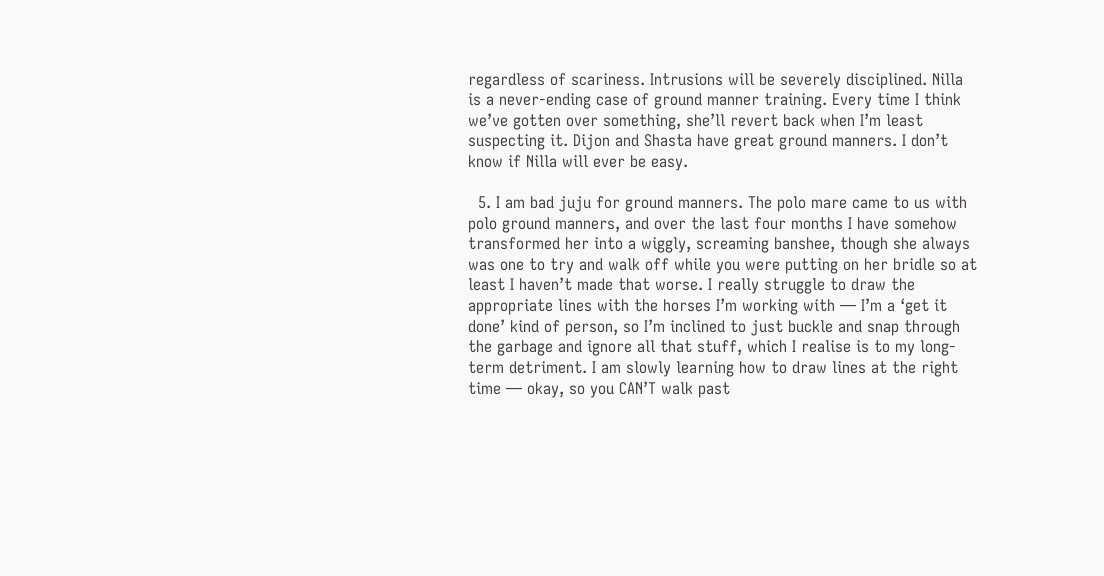regardless of scariness. Intrusions will be severely disciplined. Nilla is a never-ending case of ground manner training. Every time I think we’ve gotten over something, she’ll revert back when I’m least suspecting it. Dijon and Shasta have great ground manners. I don’t know if Nilla will ever be easy.

  5. I am bad juju for ground manners. The polo mare came to us with polo ground manners, and over the last four months I have somehow transformed her into a wiggly, screaming banshee, though she always was one to try and walk off while you were putting on her bridle so at least I haven’t made that worse. I really struggle to draw the appropriate lines with the horses I’m working with — I’m a ‘get it done’ kind of person, so I’m inclined to just buckle and snap through the garbage and ignore all that stuff, which I realise is to my long-term detriment. I am slowly learning how to draw lines at the right time — okay, so you CAN’T walk past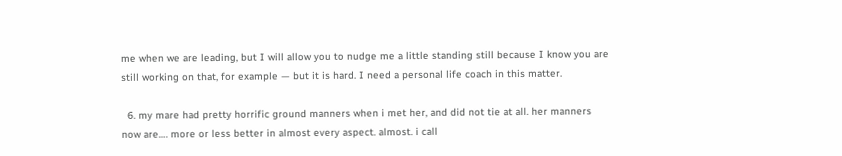me when we are leading, but I will allow you to nudge me a little standing still because I know you are still working on that, for example — but it is hard. I need a personal life coach in this matter.

  6. my mare had pretty horrific ground manners when i met her, and did not tie at all. her manners now are…. more or less better in almost every aspect. almost. i call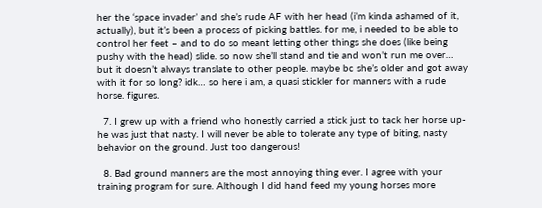her the ‘space invader’ and she’s rude AF with her head (i’m kinda ashamed of it, actually), but it’s been a process of picking battles. for me, i needed to be able to control her feet – and to do so meant letting other things she does (like being pushy with the head) slide. so now she’ll stand and tie and won’t run me over… but it doesn’t always translate to other people. maybe bc she’s older and got away with it for so long? idk… so here i am, a quasi stickler for manners with a rude horse. figures.

  7. I grew up with a friend who honestly carried a stick just to tack her horse up-he was just that nasty. I will never be able to tolerate any type of biting, nasty behavior on the ground. Just too dangerous!

  8. Bad ground manners are the most annoying thing ever. I agree with your training program for sure. Although I did hand feed my young horses more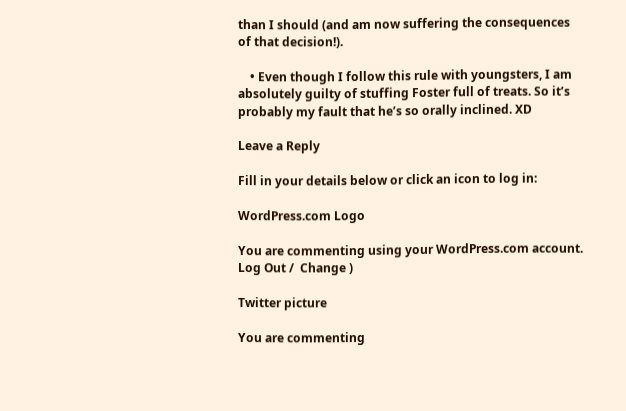than I should (and am now suffering the consequences of that decision!).

    • Even though I follow this rule with youngsters, I am absolutely guilty of stuffing Foster full of treats. So it’s probably my fault that he’s so orally inclined. XD

Leave a Reply

Fill in your details below or click an icon to log in:

WordPress.com Logo

You are commenting using your WordPress.com account. Log Out /  Change )

Twitter picture

You are commenting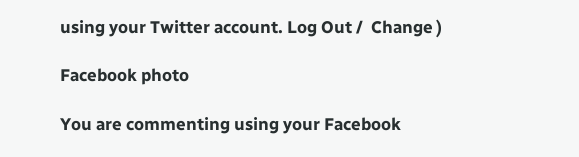using your Twitter account. Log Out /  Change )

Facebook photo

You are commenting using your Facebook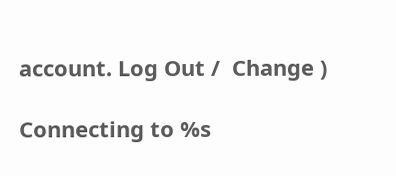account. Log Out /  Change )

Connecting to %s